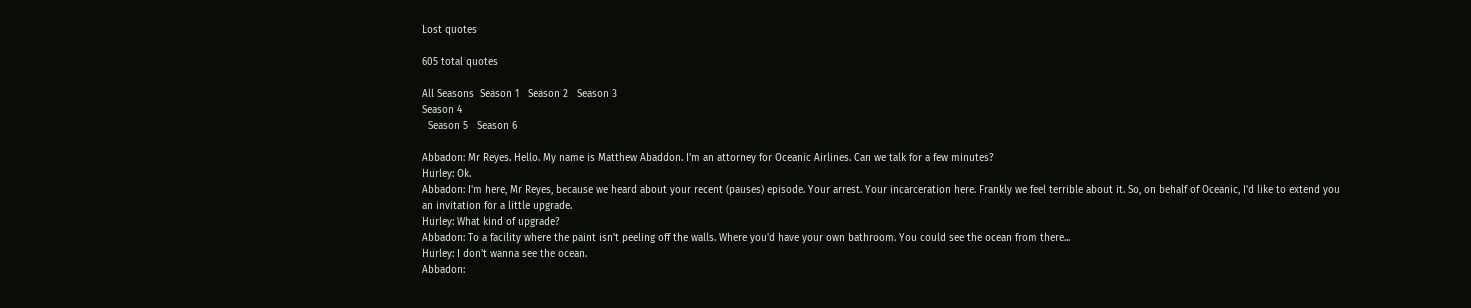Lost quotes

605 total quotes

All Seasons  Season 1   Season 2   Season 3
Season 4
  Season 5   Season 6

Abbadon: Mr Reyes. Hello. My name is Matthew Abaddon. I'm an attorney for Oceanic Airlines. Can we talk for a few minutes?
Hurley: Ok.
Abbadon: I'm here, Mr Reyes, because we heard about your recent (pauses) episode. Your arrest. Your incarceration here. Frankly we feel terrible about it. So, on behalf of Oceanic, I'd like to extend you an invitation for a little upgrade.
Hurley: What kind of upgrade?
Abbadon: To a facility where the paint isn't peeling off the walls. Where you'd have your own bathroom. You could see the ocean from there...
Hurley: I don't wanna see the ocean.
Abbadon: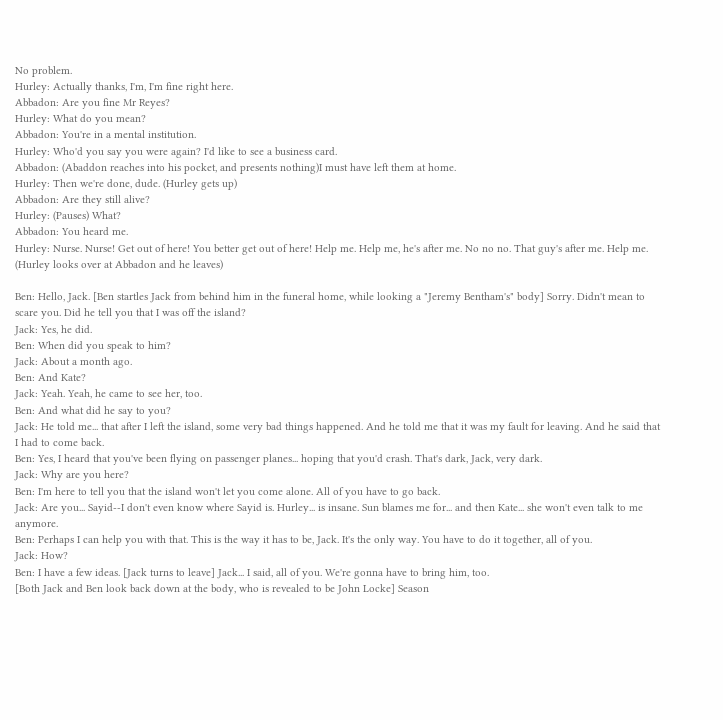No problem.
Hurley: Actually thanks, I'm, I'm fine right here.
Abbadon: Are you fine Mr Reyes?
Hurley: What do you mean?
Abbadon: You're in a mental institution.
Hurley: Who'd you say you were again? I'd like to see a business card.
Abbadon: (Abaddon reaches into his pocket, and presents nothing)I must have left them at home.
Hurley: Then we're done, dude. (Hurley gets up)
Abbadon: Are they still alive?
Hurley: (Pauses) What?
Abbadon: You heard me.
Hurley: Nurse. Nurse! Get out of here! You better get out of here! Help me. Help me, he's after me. No no no. That guy's after me. Help me. (Hurley looks over at Abbadon and he leaves)

Ben: Hello, Jack. [Ben startles Jack from behind him in the funeral home, while looking a "Jeremy Bentham's" body] Sorry. Didn't mean to scare you. Did he tell you that I was off the island?
Jack: Yes, he did.
Ben: When did you speak to him?
Jack: About a month ago.
Ben: And Kate?
Jack: Yeah. Yeah, he came to see her, too.
Ben: And what did he say to you?
Jack: He told me... that after I left the island, some very bad things happened. And he told me that it was my fault for leaving. And he said that I had to come back.
Ben: Yes, I heard that you've been flying on passenger planes... hoping that you'd crash. That's dark, Jack, very dark.
Jack: Why are you here?
Ben: I'm here to tell you that the island won't let you come alone. All of you have to go back.
Jack: Are you... Sayid--I don't even know where Sayid is. Hurley... is insane. Sun blames me for... and then Kate... she won't even talk to me anymore.
Ben: Perhaps I can help you with that. This is the way it has to be, Jack. It's the only way. You have to do it together, all of you.
Jack: How?
Ben: I have a few ideas. [Jack turns to leave] Jack... I said, all of you. We're gonna have to bring him, too.
[Both Jack and Ben look back down at the body, who is revealed to be John Locke] Season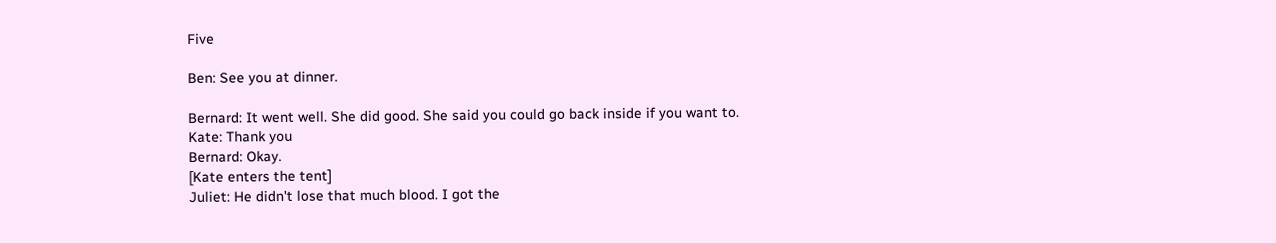Five

Ben: See you at dinner.

Bernard: It went well. She did good. She said you could go back inside if you want to.
Kate: Thank you
Bernard: Okay.
[Kate enters the tent]
Juliet: He didn't lose that much blood. I got the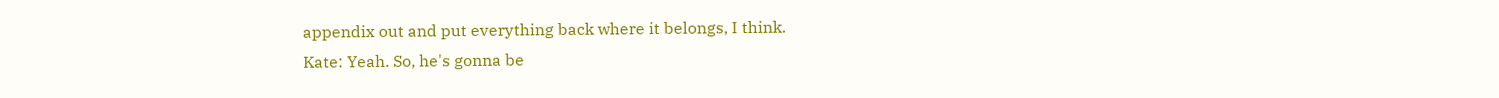appendix out and put everything back where it belongs, I think.
Kate: Yeah. So, he's gonna be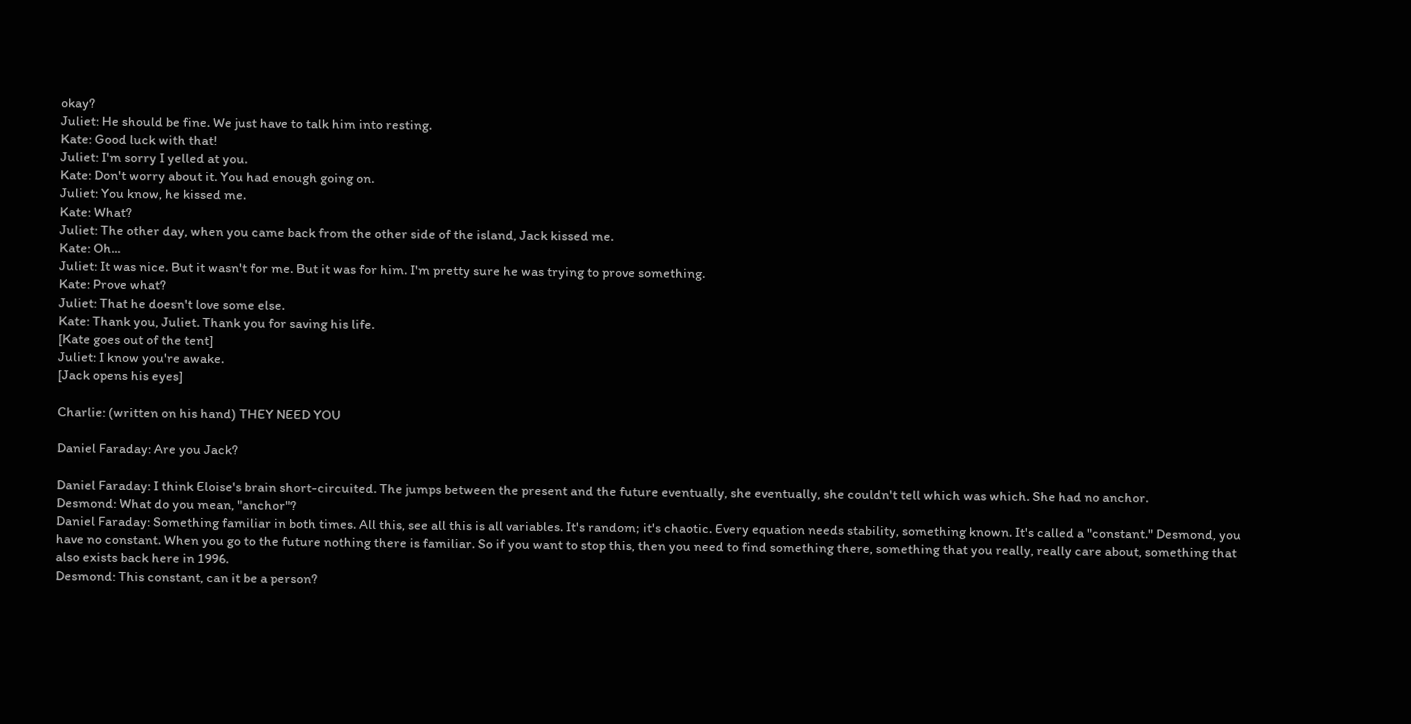okay?
Juliet: He should be fine. We just have to talk him into resting.
Kate: Good luck with that!
Juliet: I'm sorry I yelled at you.
Kate: Don't worry about it. You had enough going on.
Juliet: You know, he kissed me.
Kate: What?
Juliet: The other day, when you came back from the other side of the island, Jack kissed me.
Kate: Oh...
Juliet: It was nice. But it wasn't for me. But it was for him. I'm pretty sure he was trying to prove something.
Kate: Prove what?
Juliet: That he doesn't love some else.
Kate: Thank you, Juliet. Thank you for saving his life.
[Kate goes out of the tent]
Juliet: I know you're awake.
[Jack opens his eyes]

Charlie: (written on his hand) THEY NEED YOU

Daniel Faraday: Are you Jack?

Daniel Faraday: I think Eloise's brain short-circuited. The jumps between the present and the future eventually, she eventually, she couldn't tell which was which. She had no anchor.
Desmond: What do you mean, "anchor"?
Daniel Faraday: Something familiar in both times. All this, see all this is all variables. It's random; it's chaotic. Every equation needs stability, something known. It's called a "constant." Desmond, you have no constant. When you go to the future nothing there is familiar. So if you want to stop this, then you need to find something there, something that you really, really care about, something that also exists back here in 1996.
Desmond: This constant, can it be a person?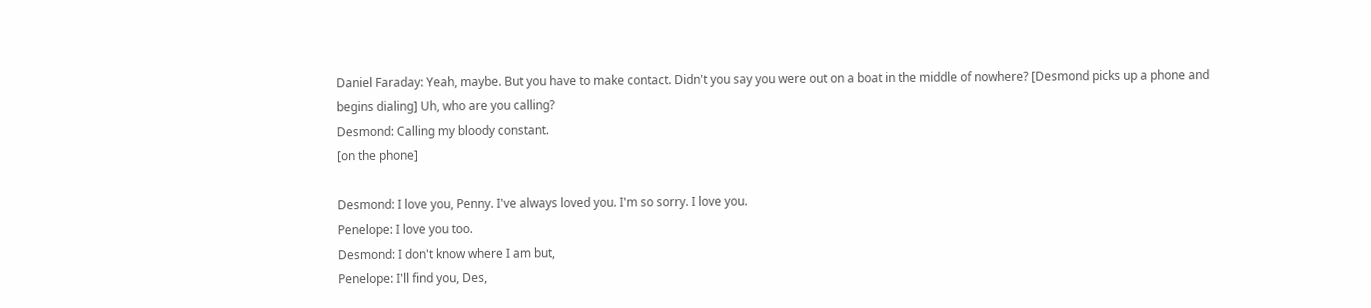Daniel Faraday: Yeah, maybe. But you have to make contact. Didn't you say you were out on a boat in the middle of nowhere? [Desmond picks up a phone and begins dialing] Uh, who are you calling?
Desmond: Calling my bloody constant.
[on the phone]

Desmond: I love you, Penny. I've always loved you. I'm so sorry. I love you.
Penelope: I love you too.
Desmond: I don't know where I am but,
Penelope: I'll find you, Des,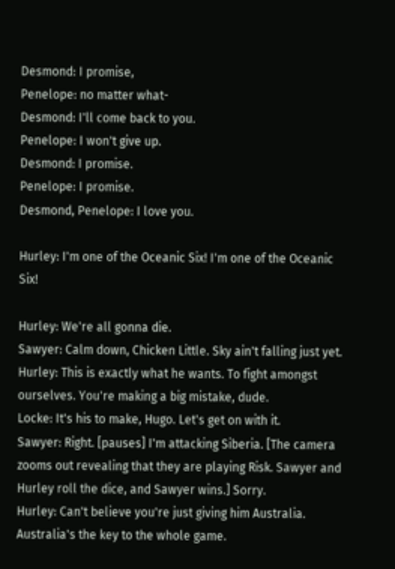Desmond: I promise,
Penelope: no matter what-
Desmond: I'll come back to you.
Penelope: I won't give up.
Desmond: I promise.
Penelope: I promise.
Desmond, Penelope: I love you.

Hurley: I'm one of the Oceanic Six! I'm one of the Oceanic Six!

Hurley: We're all gonna die.
Sawyer: Calm down, Chicken Little. Sky ain't falling just yet.
Hurley: This is exactly what he wants. To fight amongst ourselves. You're making a big mistake, dude.
Locke: It's his to make, Hugo. Let's get on with it.
Sawyer: Right. [pauses] I'm attacking Siberia. [The camera zooms out revealing that they are playing Risk. Sawyer and Hurley roll the dice, and Sawyer wins.] Sorry.
Hurley: Can't believe you're just giving him Australia. Australia's the key to the whole game.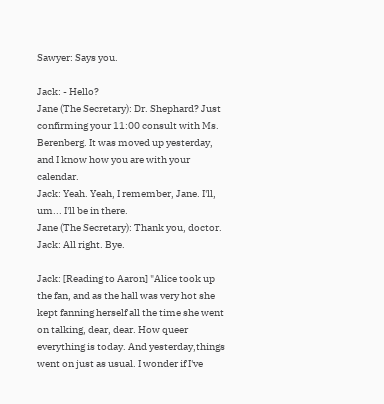Sawyer: Says you.

Jack: - Hello?
Jane (The Secretary): Dr. Shephard? Just confirming your 11:00 consult with Ms. Berenberg. It was moved up yesterday, and I know how you are with your calendar.
Jack: Yeah. Yeah, I remember, Jane. I'll, um... I'll be in there.
Jane (The Secretary): Thank you, doctor.
Jack: All right. Bye.

Jack: [Reading to Aaron] "Alice took up the fan, and as the hall was very hot she kept fanning herself all the time she went on talking, dear, dear. How queer everything is today. And yesterday,things went on just as usual. I wonder if I've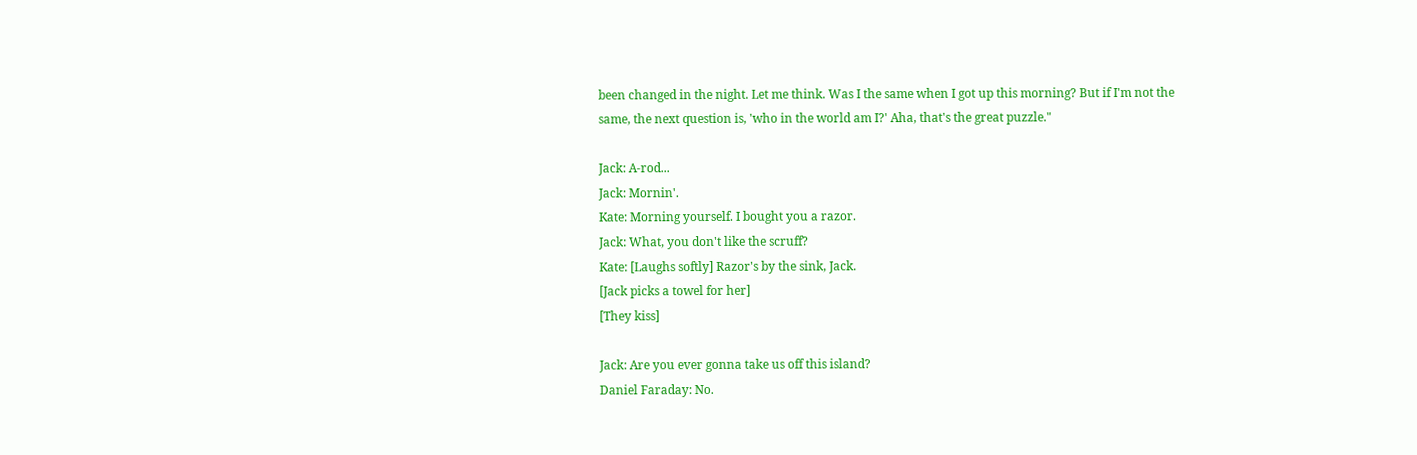been changed in the night. Let me think. Was I the same when I got up this morning? But if I'm not the same, the next question is, 'who in the world am I?' Aha, that's the great puzzle."

Jack: A-rod...
Jack: Mornin'.
Kate: Morning yourself. I bought you a razor.
Jack: What, you don't like the scruff?
Kate: [Laughs softly] Razor's by the sink, Jack.
[Jack picks a towel for her]
[They kiss]

Jack: Are you ever gonna take us off this island?
Daniel Faraday: No.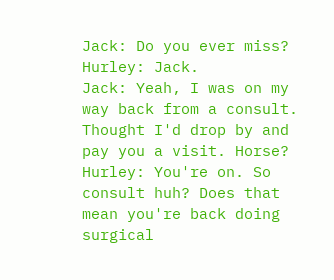Jack: Do you ever miss?
Hurley: Jack.
Jack: Yeah, I was on my way back from a consult. Thought I'd drop by and pay you a visit. Horse?
Hurley: You're on. So consult huh? Does that mean you're back doing surgical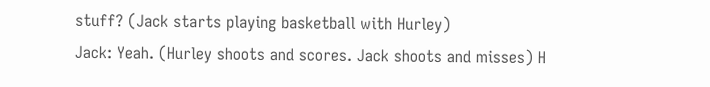stuff? (Jack starts playing basketball with Hurley)
Jack: Yeah. (Hurley shoots and scores. Jack shoots and misses) H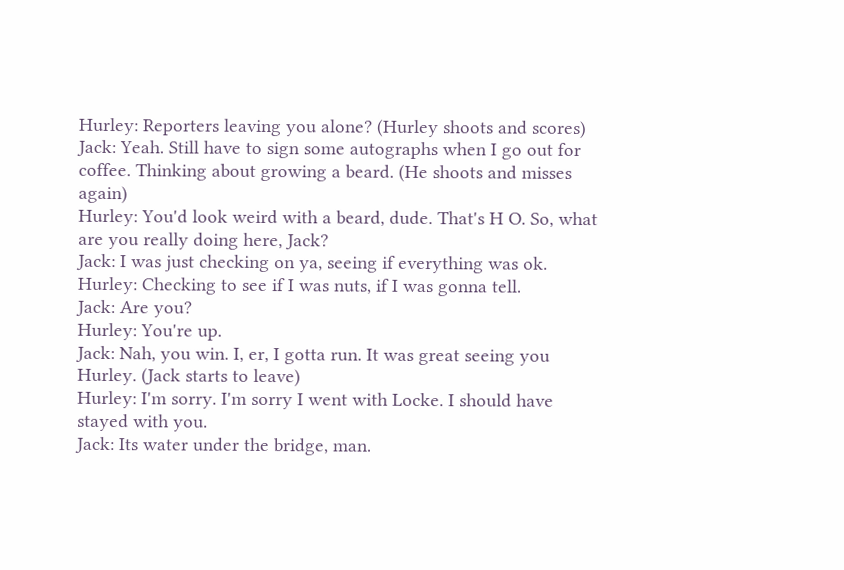Hurley: Reporters leaving you alone? (Hurley shoots and scores)
Jack: Yeah. Still have to sign some autographs when I go out for coffee. Thinking about growing a beard. (He shoots and misses again)
Hurley: You'd look weird with a beard, dude. That's H O. So, what are you really doing here, Jack?
Jack: I was just checking on ya, seeing if everything was ok.
Hurley: Checking to see if I was nuts, if I was gonna tell.
Jack: Are you?
Hurley: You're up.
Jack: Nah, you win. I, er, I gotta run. It was great seeing you Hurley. (Jack starts to leave)
Hurley: I'm sorry. I'm sorry I went with Locke. I should have stayed with you.
Jack: Its water under the bridge, man.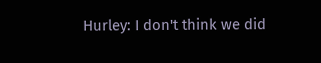Hurley: I don't think we did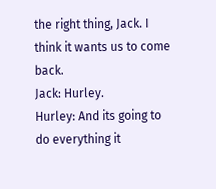the right thing, Jack. I think it wants us to come back.
Jack: Hurley.
Hurley: And its going to do everything it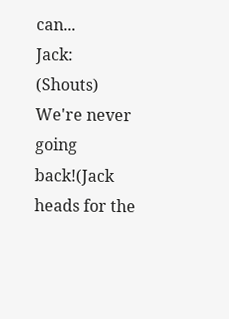can...
Jack: (Shouts) We're never going back!(Jack heads for the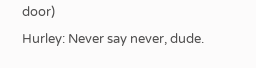door)
Hurley: Never say never, dude.